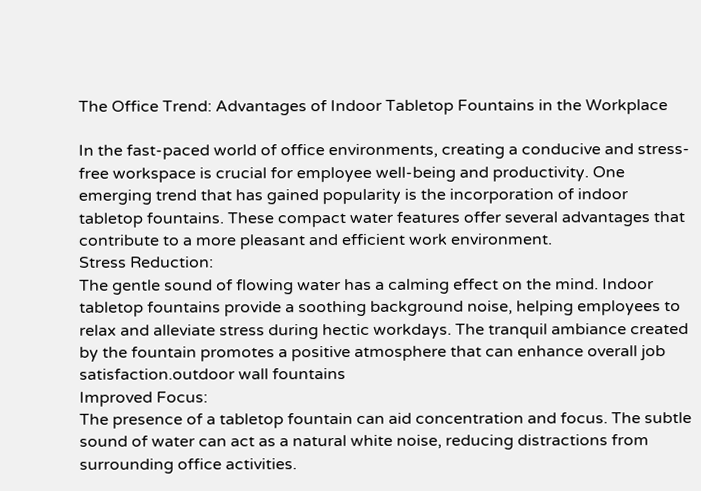The Office Trend: Advantages of Indoor Tabletop Fountains in the Workplace

In the fast-paced world of office environments, creating a conducive and stress-free workspace is crucial for employee well-being and productivity. One emerging trend that has gained popularity is the incorporation of indoor tabletop fountains. These compact water features offer several advantages that contribute to a more pleasant and efficient work environment.
Stress Reduction:
The gentle sound of flowing water has a calming effect on the mind. Indoor tabletop fountains provide a soothing background noise, helping employees to relax and alleviate stress during hectic workdays. The tranquil ambiance created by the fountain promotes a positive atmosphere that can enhance overall job satisfaction.outdoor wall fountains
Improved Focus:
The presence of a tabletop fountain can aid concentration and focus. The subtle sound of water can act as a natural white noise, reducing distractions from surrounding office activities.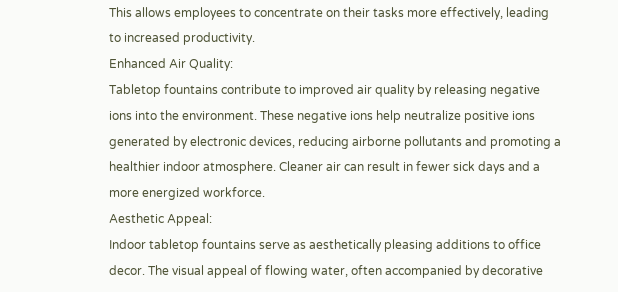This allows employees to concentrate on their tasks more effectively, leading to increased productivity.
Enhanced Air Quality:
Tabletop fountains contribute to improved air quality by releasing negative ions into the environment. These negative ions help neutralize positive ions generated by electronic devices, reducing airborne pollutants and promoting a healthier indoor atmosphere. Cleaner air can result in fewer sick days and a more energized workforce.
Aesthetic Appeal:
Indoor tabletop fountains serve as aesthetically pleasing additions to office decor. The visual appeal of flowing water, often accompanied by decorative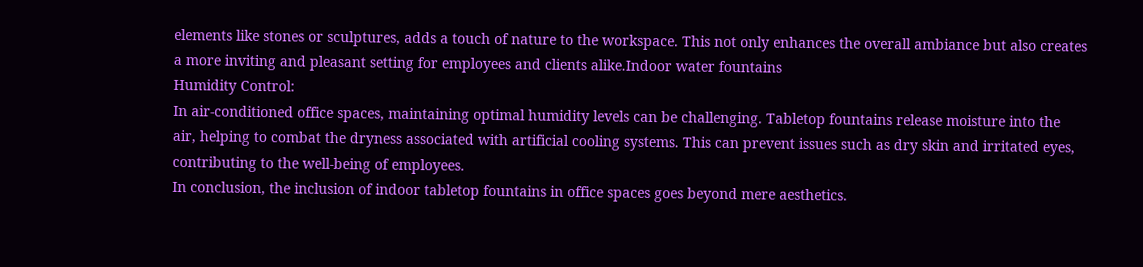elements like stones or sculptures, adds a touch of nature to the workspace. This not only enhances the overall ambiance but also creates a more inviting and pleasant setting for employees and clients alike.Indoor water fountains
Humidity Control:
In air-conditioned office spaces, maintaining optimal humidity levels can be challenging. Tabletop fountains release moisture into the air, helping to combat the dryness associated with artificial cooling systems. This can prevent issues such as dry skin and irritated eyes, contributing to the well-being of employees.
In conclusion, the inclusion of indoor tabletop fountains in office spaces goes beyond mere aesthetics.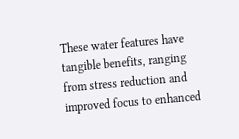These water features have tangible benefits, ranging from stress reduction and improved focus to enhanced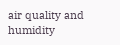air quality and humidity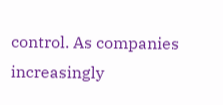control. As companies increasingly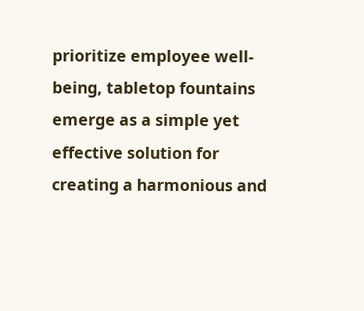prioritize employee well-being, tabletop fountains emerge as a simple yet effective solution for creating a harmonious and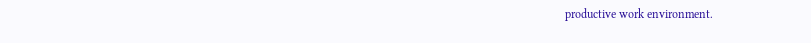productive work environment.